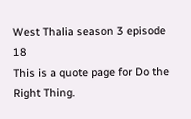West Thalia season 3 episode 18
This is a quote page for Do the Right Thing.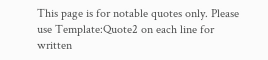This page is for notable quotes only. Please use Template:Quote2 on each line for written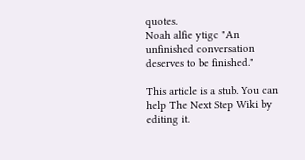quotes.
Noah alfie ytigc "An unfinished conversation deserves to be finished."

This article is a stub. You can help The Next Step Wiki by editing it.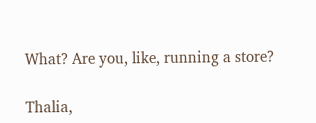What? Are you, like, running a store?

Thalia,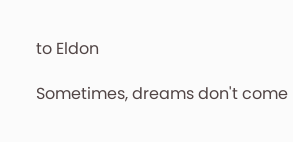to Eldon

Sometimes, dreams don't come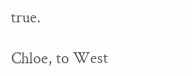true.

Chloe, to West